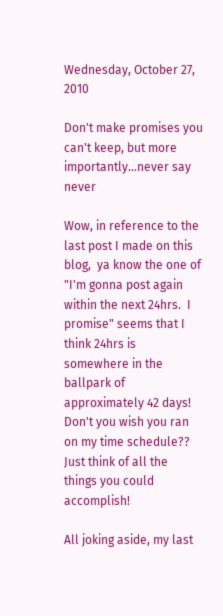Wednesday, October 27, 2010

Don't make promises you can't keep, but more importantly...never say never

Wow, in reference to the last post I made on this blog,  ya know the one of "I'm gonna post again within the next 24hrs.  I promise" seems that I think 24hrs is somewhere in the ballpark of approximately 42 days!  Don't you wish you ran on my time schedule?? Just think of all the things you could accomplish!

All joking aside, my last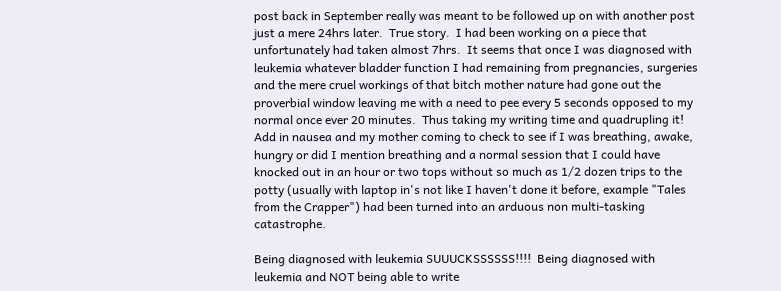post back in September really was meant to be followed up on with another post just a mere 24hrs later.  True story.  I had been working on a piece that unfortunately had taken almost 7hrs.  It seems that once I was diagnosed with leukemia whatever bladder function I had remaining from pregnancies, surgeries and the mere cruel workings of that bitch mother nature had gone out the proverbial window leaving me with a need to pee every 5 seconds opposed to my normal once ever 20 minutes.  Thus taking my writing time and quadrupling it!  Add in nausea and my mother coming to check to see if I was breathing, awake, hungry or did I mention breathing and a normal session that I could have knocked out in an hour or two tops without so much as 1/2 dozen trips to the potty (usually with laptop in's not like I haven't done it before, example "Tales from the Crapper") had been turned into an arduous non multi-tasking catastrophe.

Being diagnosed with leukemia SUUUCKSSSSSS!!!!  Being diagnosed with leukemia and NOT being able to write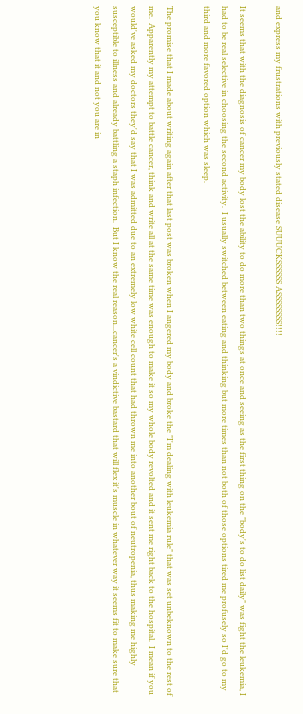and express my frustrations with previously stated disease SUUUCKSSSSSS ASSSSSSSS!!!!

It seems that with the diagnosis of cancer my body lost the ability to do more than two things at once and seeing as the first thing on the "body's to do list daily" was fight the leukemia, I had to be real selective in choosing the second activity.  I usually switched between eating and thinking but more times than not both of those options tired me profusely so I'd go to my third and more favored option which was sleep.

The promise that I made about writing again after that last post was broken when I angered my body and broke the "I'm dealing with leukemia rule" that was set unbeknown to the rest of me.  Apparently my attempt to battle cancer, think and write all at the same time was enough to make it so my whole body revolted and it sent me right back to the hospital.  I mean if you would've asked my doctors they'd say that I was admitted due to an extremely low white cell count that had thrown me into another bout of neutropenia, thus making me highly susceptible to illness and already battling a staph infection.  But I know the real reason...cancer's a vindictive bastard that will flex it's muscle in whatever way it seems fit to make sure that you know that it and not you are in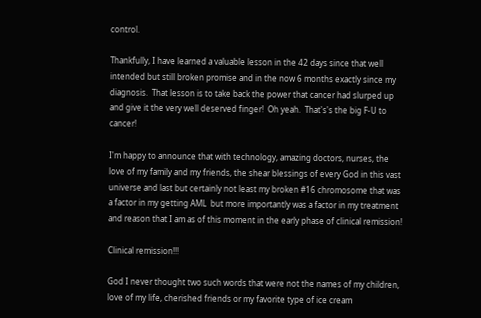control.

Thankfully, I have learned a valuable lesson in the 42 days since that well intended but still broken promise and in the now 6 months exactly since my diagnosis.  That lesson is to take back the power that cancer had slurped up and give it the very well deserved finger!  Oh yeah.  That's's the big F-U to cancer!

I'm happy to announce that with technology, amazing doctors, nurses, the love of my family and my friends, the shear blessings of every God in this vast universe and last but certainly not least my broken #16 chromosome that was a factor in my getting AML  but more importantly was a factor in my treatment and reason that I am as of this moment in the early phase of clinical remission!

Clinical remission!!!

God I never thought two such words that were not the names of my children, love of my life, cherished friends or my favorite type of ice cream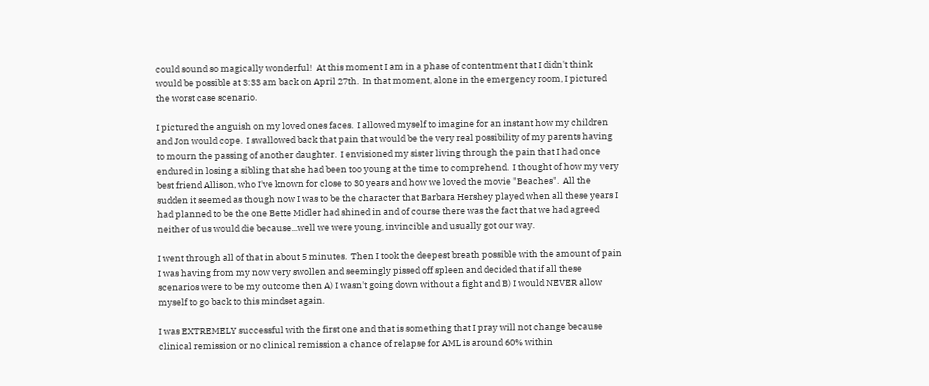could sound so magically wonderful!  At this moment I am in a phase of contentment that I didn't think would be possible at 3:33 am back on April 27th.  In that moment, alone in the emergency room, I pictured the worst case scenario.

I pictured the anguish on my loved ones faces.  I allowed myself to imagine for an instant how my children and Jon would cope.  I swallowed back that pain that would be the very real possibility of my parents having to mourn the passing of another daughter.  I envisioned my sister living through the pain that I had once endured in losing a sibling that she had been too young at the time to comprehend.  I thought of how my very best friend Allison, who I've known for close to 30 years and how we loved the movie "Beaches".  All the sudden it seemed as though now I was to be the character that Barbara Hershey played when all these years I had planned to be the one Bette Midler had shined in and of course there was the fact that we had agreed neither of us would die because...well we were young, invincible and usually got our way.

I went through all of that in about 5 minutes.  Then I took the deepest breath possible with the amount of pain I was having from my now very swollen and seemingly pissed off spleen and decided that if all these scenarios were to be my outcome then A) I wasn't going down without a fight and B) I would NEVER allow myself to go back to this mindset again.

I was EXTREMELY successful with the first one and that is something that I pray will not change because clinical remission or no clinical remission a chance of relapse for AML is around 60% within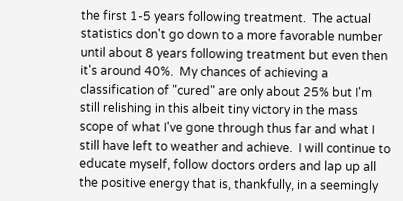the first 1-5 years following treatment.  The actual statistics don't go down to a more favorable number until about 8 years following treatment but even then it's around 40%.  My chances of achieving a classification of "cured" are only about 25% but I'm still relishing in this albeit tiny victory in the mass scope of what I've gone through thus far and what I still have left to weather and achieve.  I will continue to educate myself, follow doctors orders and lap up all the positive energy that is, thankfully, in a seemingly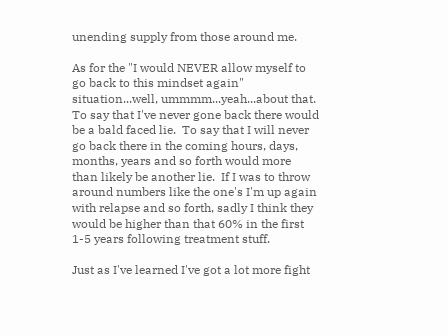unending supply from those around me.

As for the "I would NEVER allow myself to go back to this mindset again" situation...well, ummmm...yeah...about that.  To say that I've never gone back there would be a bald faced lie.  To say that I will never go back there in the coming hours, days, months, years and so forth would more than likely be another lie.  If I was to throw around numbers like the one's I'm up again with relapse and so forth, sadly I think they would be higher than that 60% in the first 1-5 years following treatment stuff.

Just as I've learned I've got a lot more fight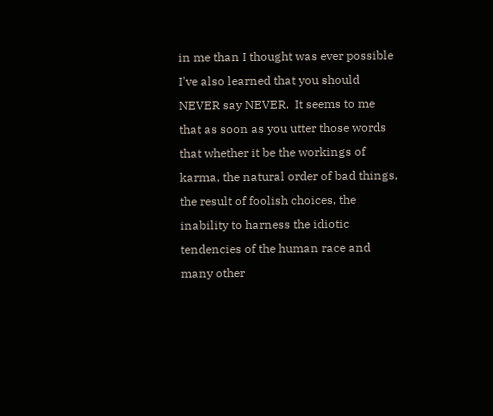in me than I thought was ever possible I've also learned that you should NEVER say NEVER.  It seems to me that as soon as you utter those words that whether it be the workings of karma, the natural order of bad things, the result of foolish choices, the inability to harness the idiotic tendencies of the human race and many other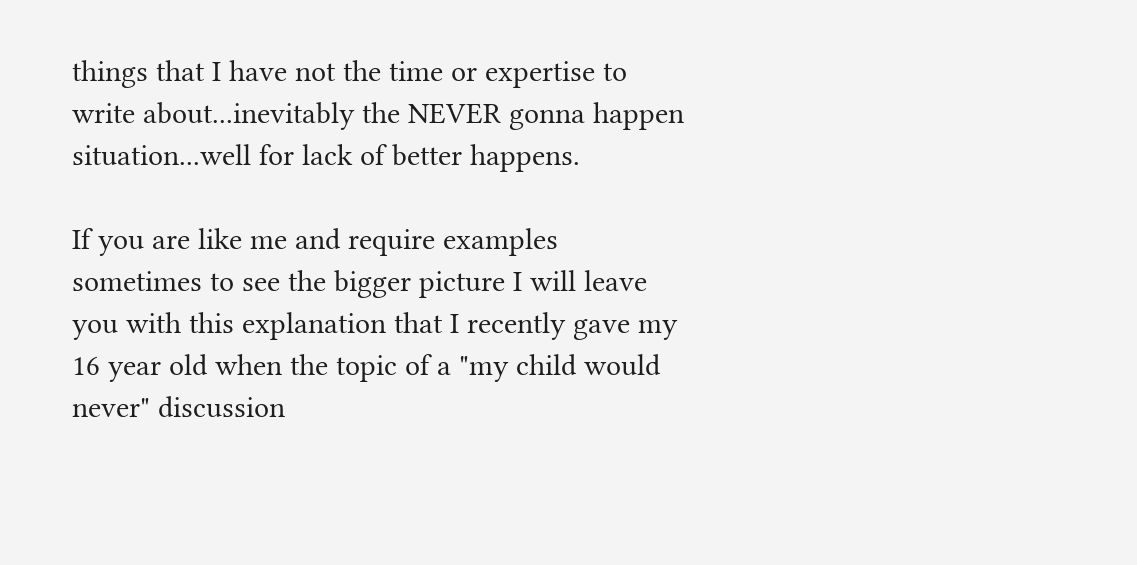things that I have not the time or expertise to write about...inevitably the NEVER gonna happen situation...well for lack of better happens.

If you are like me and require examples sometimes to see the bigger picture I will leave you with this explanation that I recently gave my 16 year old when the topic of a "my child would never" discussion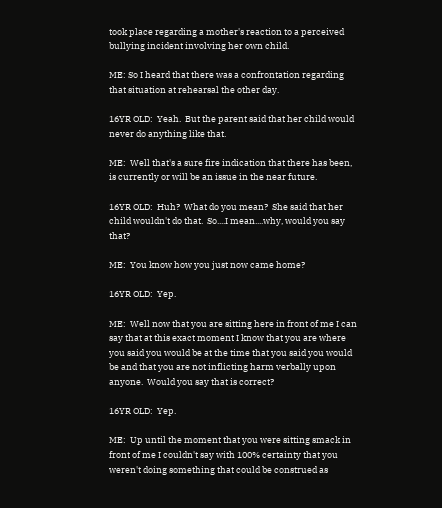took place regarding a mother's reaction to a perceived bullying incident involving her own child.

ME: So I heard that there was a confrontation regarding that situation at rehearsal the other day.

16YR OLD:  Yeah.  But the parent said that her child would never do anything like that.

ME:  Well that's a sure fire indication that there has been, is currently or will be an issue in the near future.

16YR OLD:  Huh?  What do you mean?  She said that her child wouldn't do that.  So....I mean....why, would you say that?

ME:  You know how you just now came home?

16YR OLD:  Yep.

ME:  Well now that you are sitting here in front of me I can say that at this exact moment I know that you are where you said you would be at the time that you said you would be and that you are not inflicting harm verbally upon anyone.  Would you say that is correct?

16YR OLD:  Yep.

ME:  Up until the moment that you were sitting smack in front of me I couldn't say with 100% certainty that you weren't doing something that could be construed as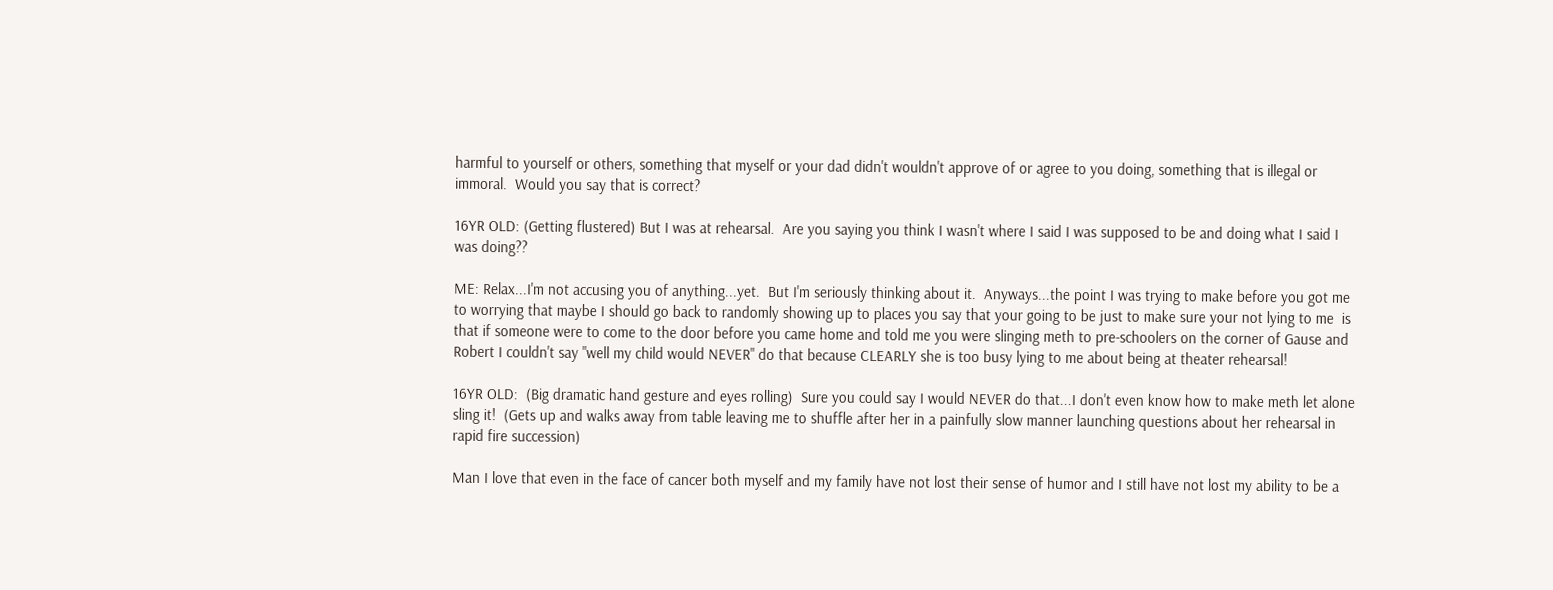harmful to yourself or others, something that myself or your dad didn't wouldn't approve of or agree to you doing, something that is illegal or immoral.  Would you say that is correct?

16YR OLD: (Getting flustered) But I was at rehearsal.  Are you saying you think I wasn't where I said I was supposed to be and doing what I said I was doing??

ME: Relax...I'm not accusing you of anything...yet.  But I'm seriously thinking about it.  Anyways...the point I was trying to make before you got me to worrying that maybe I should go back to randomly showing up to places you say that your going to be just to make sure your not lying to me  is that if someone were to come to the door before you came home and told me you were slinging meth to pre-schoolers on the corner of Gause and Robert I couldn't say "well my child would NEVER" do that because CLEARLY she is too busy lying to me about being at theater rehearsal!

16YR OLD:  (Big dramatic hand gesture and eyes rolling)  Sure you could say I would NEVER do that...I don't even know how to make meth let alone sling it!  (Gets up and walks away from table leaving me to shuffle after her in a painfully slow manner launching questions about her rehearsal in rapid fire succession)

Man I love that even in the face of cancer both myself and my family have not lost their sense of humor and I still have not lost my ability to be a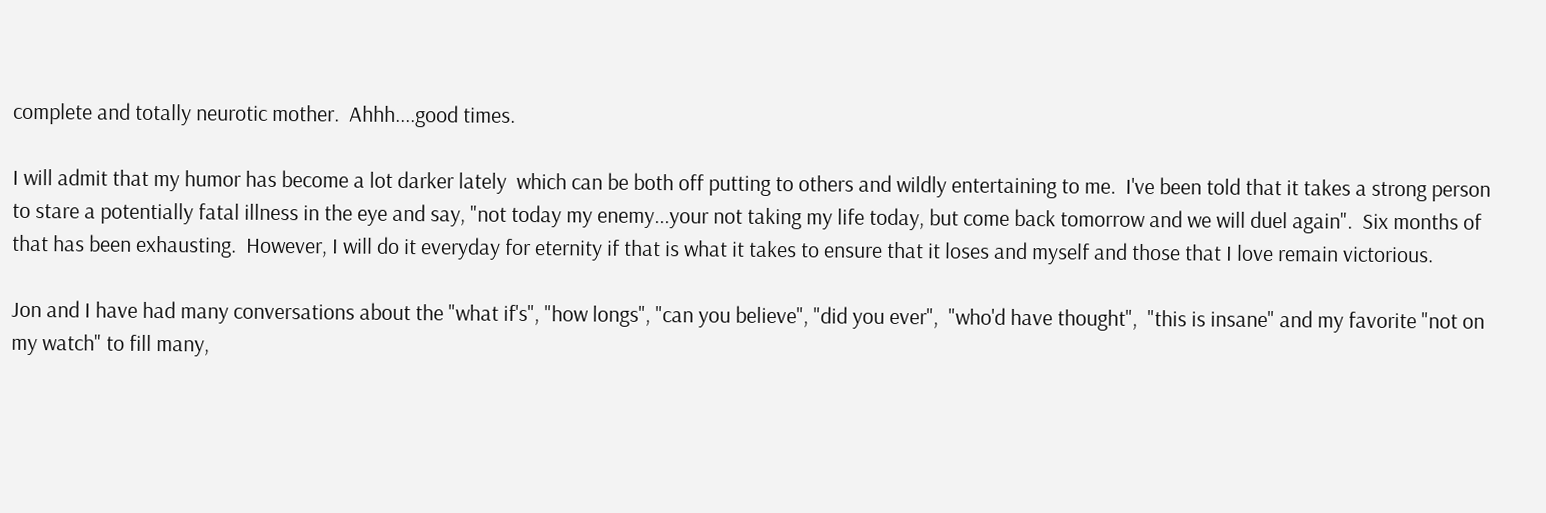complete and totally neurotic mother.  Ahhh....good times.

I will admit that my humor has become a lot darker lately  which can be both off putting to others and wildly entertaining to me.  I've been told that it takes a strong person to stare a potentially fatal illness in the eye and say, "not today my enemy...your not taking my life today, but come back tomorrow and we will duel again".  Six months of that has been exhausting.  However, I will do it everyday for eternity if that is what it takes to ensure that it loses and myself and those that I love remain victorious.

Jon and I have had many conversations about the "what if's", "how longs", "can you believe", "did you ever",  "who'd have thought",  "this is insane" and my favorite "not on my watch" to fill many,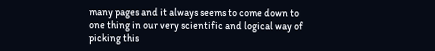many pages and it always seems to come down to one thing in our very scientific and logical way of picking this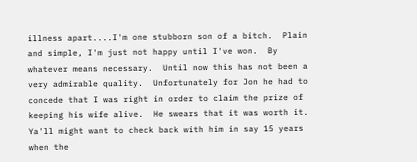illness apart....I'm one stubborn son of a bitch.  Plain and simple, I'm just not happy until I've won.  By whatever means necessary.  Until now this has not been a very admirable quality.  Unfortunately for Jon he had to concede that I was right in order to claim the prize of keeping his wife alive.  He swears that it was worth it.  Ya'll might want to check back with him in say 15 years when the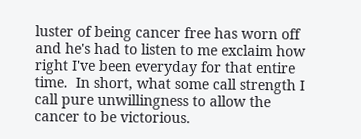luster of being cancer free has worn off and he's had to listen to me exclaim how right I've been everyday for that entire time.  In short, what some call strength I call pure unwillingness to allow the cancer to be victorious.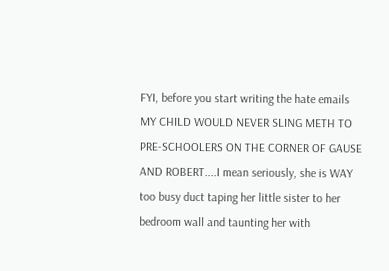FYI, before you start writing the hate emails MY CHILD WOULD NEVER SLING METH TO PRE-SCHOOLERS ON THE CORNER OF GAUSE AND ROBERT....I mean seriously, she is WAY too busy duct taping her little sister to her bedroom wall and taunting her with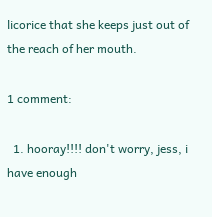licorice that she keeps just out of the reach of her mouth.

1 comment:

  1. hooray!!!! don't worry, jess, i have enough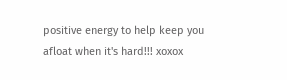positive energy to help keep you afloat when it's hard!!! xoxox